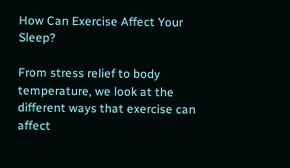How Can Exercise Affect Your Sleep?

From stress relief to body temperature, we look at the different ways that exercise can affect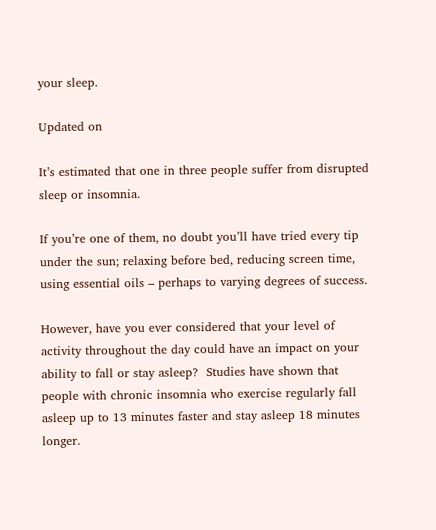your sleep.

Updated on

It’s estimated that one in three people suffer from disrupted sleep or insomnia.

If you’re one of them, no doubt you’ll have tried every tip under the sun; relaxing before bed, reducing screen time, using essential oils – perhaps to varying degrees of success.

However, have you ever considered that your level of activity throughout the day could have an impact on your ability to fall or stay asleep?  Studies have shown that people with chronic insomnia who exercise regularly fall asleep up to 13 minutes faster and stay asleep 18 minutes longer.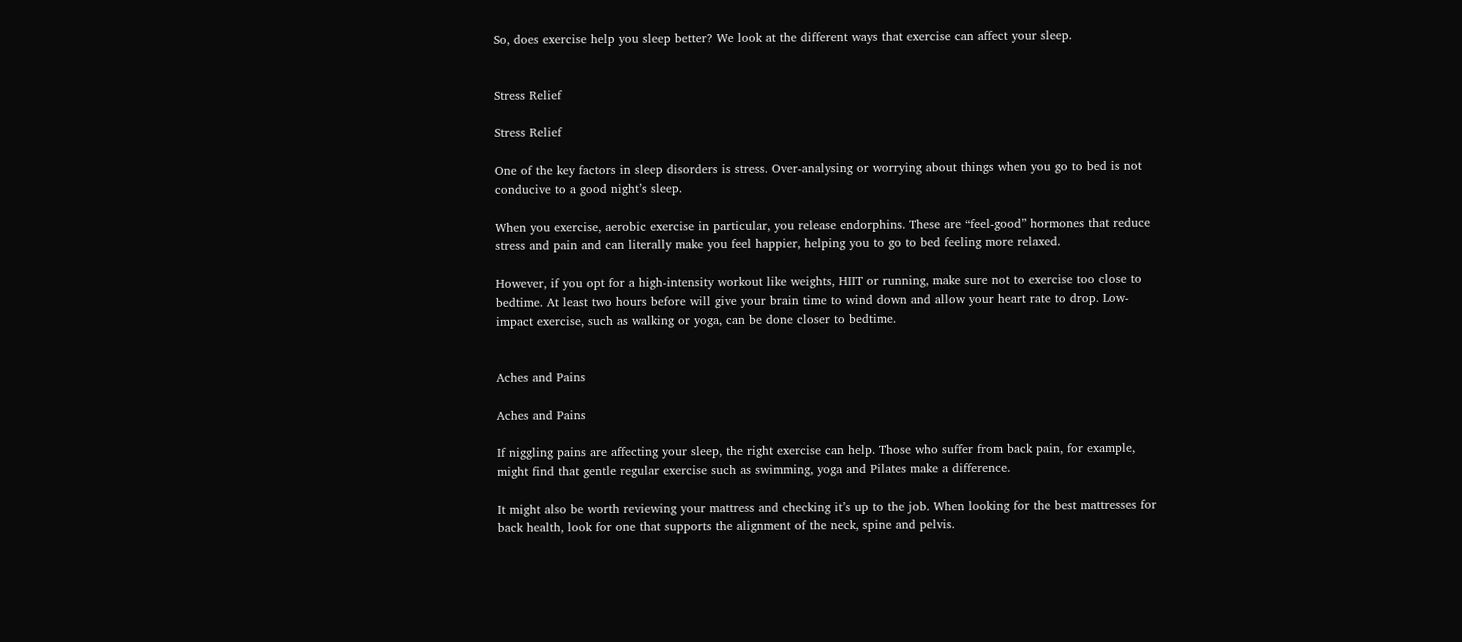So, does exercise help you sleep better? We look at the different ways that exercise can affect your sleep.


Stress Relief

Stress Relief

One of the key factors in sleep disorders is stress. Over-analysing or worrying about things when you go to bed is not conducive to a good night’s sleep.

When you exercise, aerobic exercise in particular, you release endorphins. These are “feel-good” hormones that reduce stress and pain and can literally make you feel happier, helping you to go to bed feeling more relaxed.

However, if you opt for a high-intensity workout like weights, HIIT or running, make sure not to exercise too close to bedtime. At least two hours before will give your brain time to wind down and allow your heart rate to drop. Low-impact exercise, such as walking or yoga, can be done closer to bedtime.


Aches and Pains

Aches and Pains

If niggling pains are affecting your sleep, the right exercise can help. Those who suffer from back pain, for example, might find that gentle regular exercise such as swimming, yoga and Pilates make a difference.

It might also be worth reviewing your mattress and checking it’s up to the job. When looking for the best mattresses for back health, look for one that supports the alignment of the neck, spine and pelvis.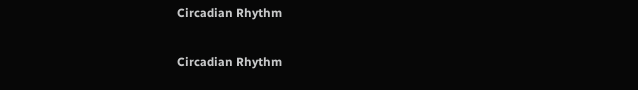Circadian Rhythm

Circadian Rhythm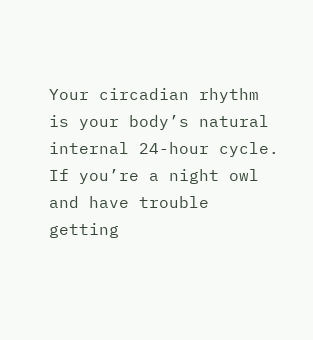Your circadian rhythm is your body’s natural internal 24-hour cycle. If you’re a night owl and have trouble getting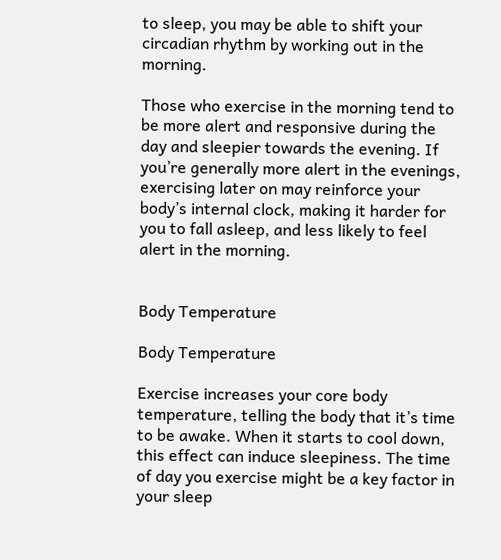to sleep, you may be able to shift your circadian rhythm by working out in the morning.

Those who exercise in the morning tend to be more alert and responsive during the day and sleepier towards the evening. If you’re generally more alert in the evenings, exercising later on may reinforce your body’s internal clock, making it harder for you to fall asleep, and less likely to feel alert in the morning.


Body Temperature

Body Temperature

Exercise increases your core body temperature, telling the body that it’s time to be awake. When it starts to cool down, this effect can induce sleepiness. The time of day you exercise might be a key factor in your sleep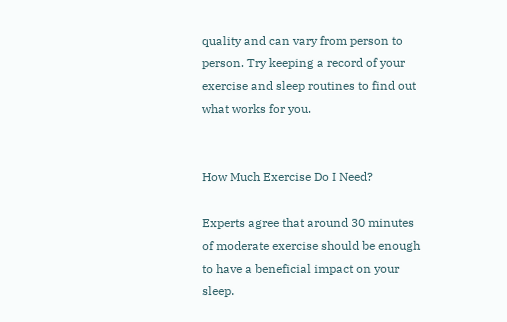quality and can vary from person to person. Try keeping a record of your exercise and sleep routines to find out what works for you.


How Much Exercise Do I Need?

Experts agree that around 30 minutes of moderate exercise should be enough to have a beneficial impact on your sleep.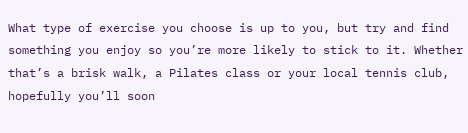What type of exercise you choose is up to you, but try and find something you enjoy so you’re more likely to stick to it. Whether that’s a brisk walk, a Pilates class or your local tennis club, hopefully you’ll soon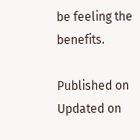be feeling the benefits.

Published on Updated on